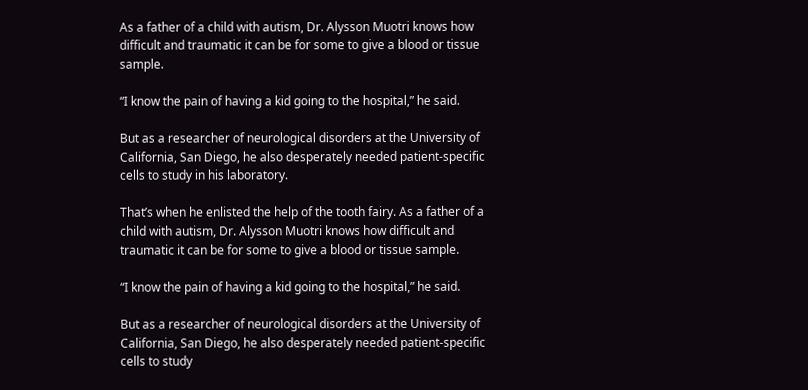As a father of a child with autism, Dr. Alysson Muotri knows how difficult and traumatic it can be for some to give a blood or tissue sample.

“I know the pain of having a kid going to the hospital,” he said.

But as a researcher of neurological disorders at the University of California, San Diego, he also desperately needed patient-specific cells to study in his laboratory.

That’s when he enlisted the help of the tooth fairy. As a father of a child with autism, Dr. Alysson Muotri knows how difficult and traumatic it can be for some to give a blood or tissue sample.

“I know the pain of having a kid going to the hospital,” he said.

But as a researcher of neurological disorders at the University of California, San Diego, he also desperately needed patient-specific cells to study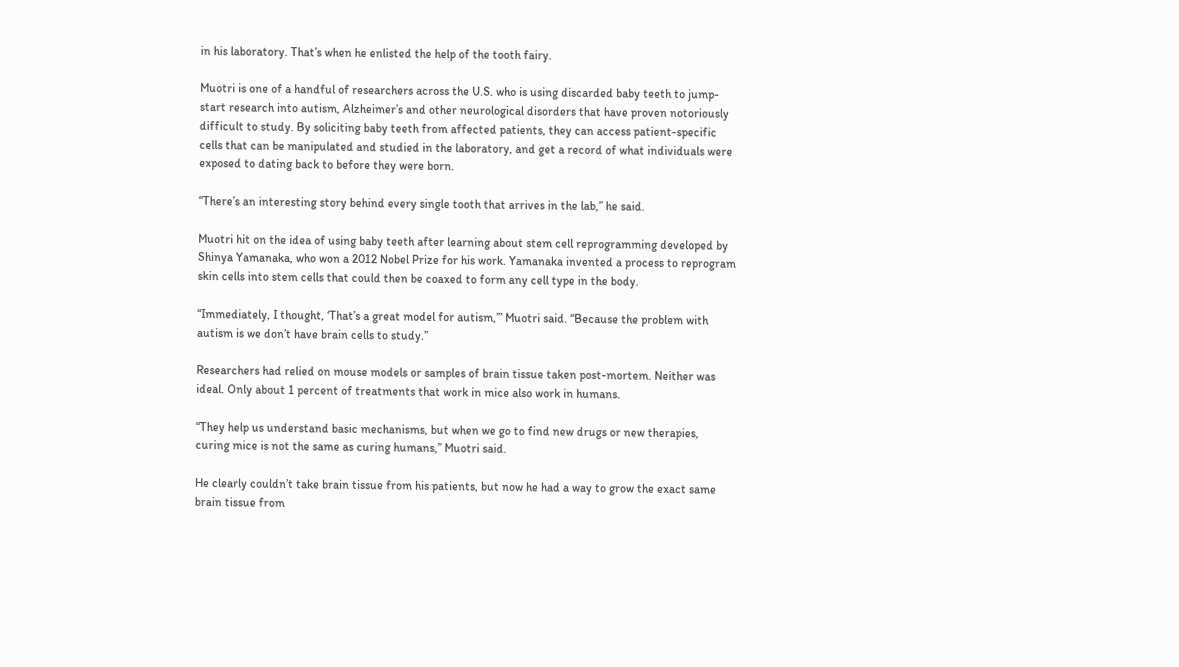in his laboratory. That’s when he enlisted the help of the tooth fairy.

Muotri is one of a handful of researchers across the U.S. who is using discarded baby teeth to jump-start research into autism, Alzheimer’s and other neurological disorders that have proven notoriously difficult to study. By soliciting baby teeth from affected patients, they can access patient-specific cells that can be manipulated and studied in the laboratory, and get a record of what individuals were exposed to dating back to before they were born.

“There’s an interesting story behind every single tooth that arrives in the lab,” he said.

Muotri hit on the idea of using baby teeth after learning about stem cell reprogramming developed by Shinya Yamanaka, who won a 2012 Nobel Prize for his work. Yamanaka invented a process to reprogram skin cells into stem cells that could then be coaxed to form any cell type in the body.

“Immediately, I thought, ‘That’s a great model for autism,’” Muotri said. “Because the problem with autism is we don’t have brain cells to study.”

Researchers had relied on mouse models or samples of brain tissue taken post-mortem. Neither was ideal. Only about 1 percent of treatments that work in mice also work in humans.

“They help us understand basic mechanisms, but when we go to find new drugs or new therapies, curing mice is not the same as curing humans,” Muotri said.

He clearly couldn’t take brain tissue from his patients, but now he had a way to grow the exact same brain tissue from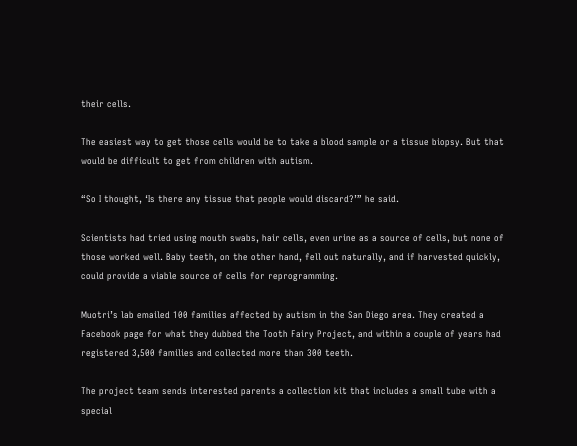their cells.

The easiest way to get those cells would be to take a blood sample or a tissue biopsy. But that would be difficult to get from children with autism.

“So I thought, ‘Is there any tissue that people would discard?’” he said.

Scientists had tried using mouth swabs, hair cells, even urine as a source of cells, but none of those worked well. Baby teeth, on the other hand, fell out naturally, and if harvested quickly, could provide a viable source of cells for reprogramming.

Muotri’s lab emailed 100 families affected by autism in the San Diego area. They created a Facebook page for what they dubbed the Tooth Fairy Project, and within a couple of years had registered 3,500 families and collected more than 300 teeth.

The project team sends interested parents a collection kit that includes a small tube with a special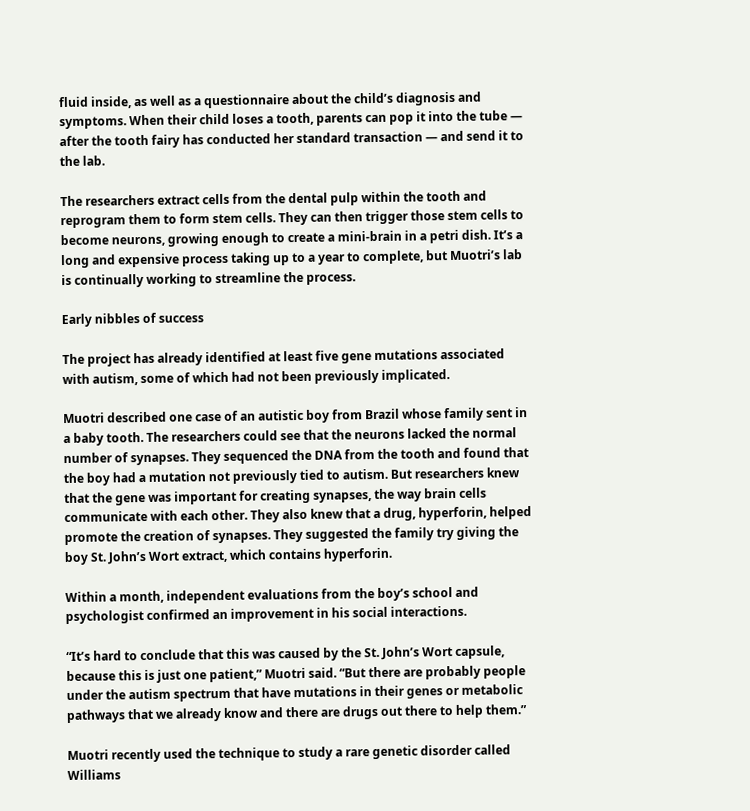fluid inside, as well as a questionnaire about the child’s diagnosis and symptoms. When their child loses a tooth, parents can pop it into the tube — after the tooth fairy has conducted her standard transaction — and send it to the lab.

The researchers extract cells from the dental pulp within the tooth and reprogram them to form stem cells. They can then trigger those stem cells to become neurons, growing enough to create a mini-brain in a petri dish. It’s a long and expensive process taking up to a year to complete, but Muotri’s lab is continually working to streamline the process.

Early nibbles of success

The project has already identified at least five gene mutations associated with autism, some of which had not been previously implicated.

Muotri described one case of an autistic boy from Brazil whose family sent in a baby tooth. The researchers could see that the neurons lacked the normal number of synapses. They sequenced the DNA from the tooth and found that the boy had a mutation not previously tied to autism. But researchers knew that the gene was important for creating synapses, the way brain cells communicate with each other. They also knew that a drug, hyperforin, helped promote the creation of synapses. They suggested the family try giving the boy St. John’s Wort extract, which contains hyperforin.

Within a month, independent evaluations from the boy’s school and psychologist confirmed an improvement in his social interactions.

“It’s hard to conclude that this was caused by the St. John’s Wort capsule, because this is just one patient,” Muotri said. “But there are probably people under the autism spectrum that have mutations in their genes or metabolic pathways that we already know and there are drugs out there to help them.”

Muotri recently used the technique to study a rare genetic disorder called Williams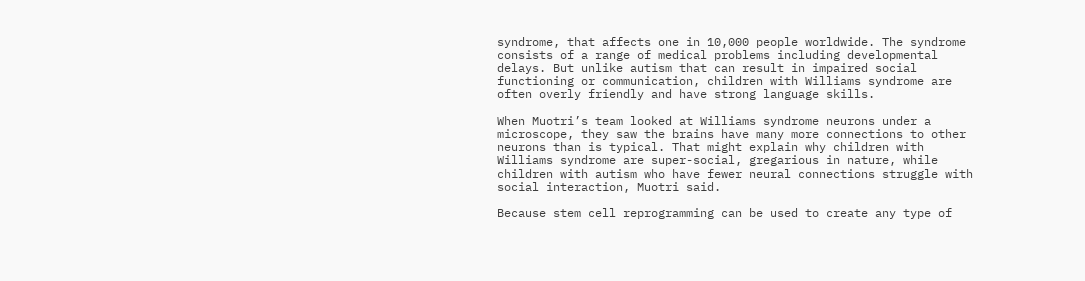syndrome, that affects one in 10,000 people worldwide. The syndrome consists of a range of medical problems including developmental delays. But unlike autism that can result in impaired social functioning or communication, children with Williams syndrome are often overly friendly and have strong language skills.

When Muotri’s team looked at Williams syndrome neurons under a microscope, they saw the brains have many more connections to other neurons than is typical. That might explain why children with Williams syndrome are super-social, gregarious in nature, while children with autism who have fewer neural connections struggle with social interaction, Muotri said.

Because stem cell reprogramming can be used to create any type of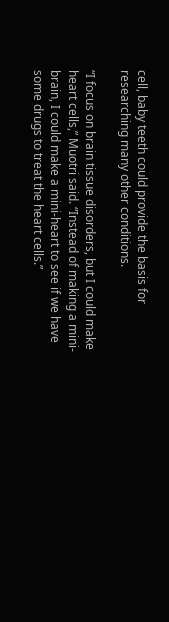cell, baby teeth could provide the basis for researching many other conditions.

“I focus on brain tissue disorders, but I could make heart cells,” Muotri said. “Instead of making a mini-brain, I could make a mini-heart to see if we have some drugs to treat the heart cells.”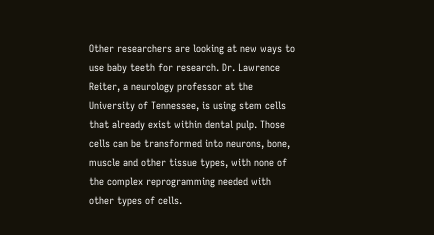Other researchers are looking at new ways to use baby teeth for research. Dr. Lawrence Reiter, a neurology professor at the University of Tennessee, is using stem cells that already exist within dental pulp. Those cells can be transformed into neurons, bone, muscle and other tissue types, with none of the complex reprogramming needed with other types of cells.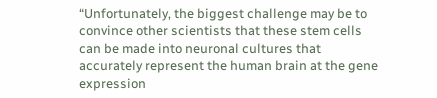“Unfortunately, the biggest challenge may be to convince other scientists that these stem cells can be made into neuronal cultures that accurately represent the human brain at the gene expression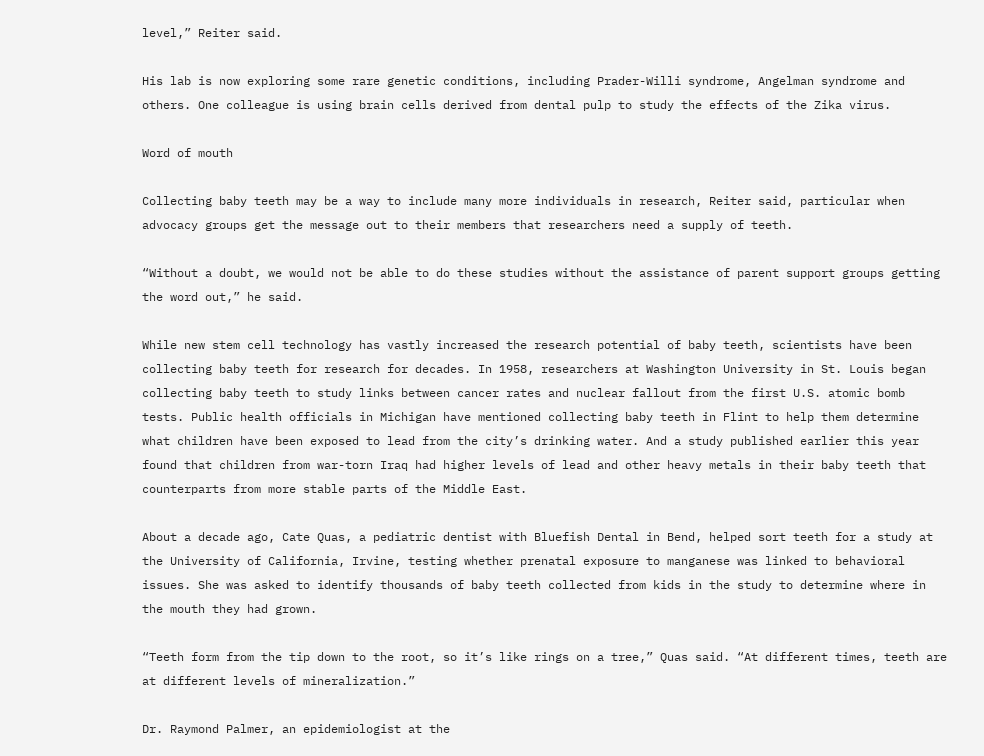level,” Reiter said.

His lab is now exploring some rare genetic conditions, including Prader-Willi syndrome, Angelman syndrome and others. One colleague is using brain cells derived from dental pulp to study the effects of the Zika virus.

Word of mouth

Collecting baby teeth may be a way to include many more individuals in research, Reiter said, particular when advocacy groups get the message out to their members that researchers need a supply of teeth.

“Without a doubt, we would not be able to do these studies without the assistance of parent support groups getting the word out,” he said.

While new stem cell technology has vastly increased the research potential of baby teeth, scientists have been collecting baby teeth for research for decades. In 1958, researchers at Washington University in St. Louis began collecting baby teeth to study links between cancer rates and nuclear fallout from the first U.S. atomic bomb tests. Public health officials in Michigan have mentioned collecting baby teeth in Flint to help them determine what children have been exposed to lead from the city’s drinking water. And a study published earlier this year found that children from war-torn Iraq had higher levels of lead and other heavy metals in their baby teeth that counterparts from more stable parts of the Middle East.

About a decade ago, Cate Quas, a pediatric dentist with Bluefish Dental in Bend, helped sort teeth for a study at the University of California, Irvine, testing whether prenatal exposure to manganese was linked to behavioral issues. She was asked to identify thousands of baby teeth collected from kids in the study to determine where in the mouth they had grown.

“Teeth form from the tip down to the root, so it’s like rings on a tree,” Quas said. “At different times, teeth are at different levels of mineralization.”

Dr. Raymond Palmer, an epidemiologist at the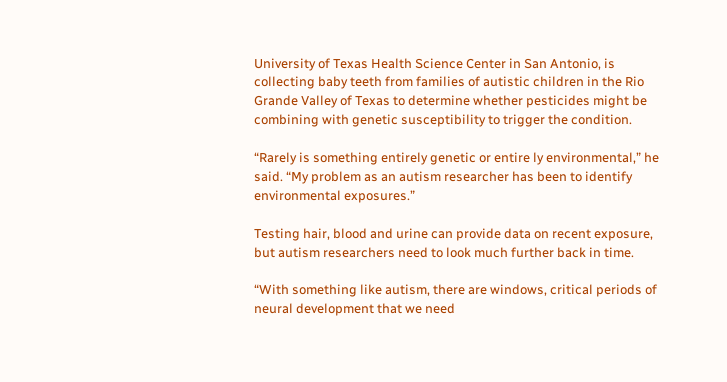University of Texas Health Science Center in San Antonio, is collecting baby teeth from families of autistic children in the Rio Grande Valley of Texas to determine whether pesticides might be combining with genetic susceptibility to trigger the condition.

“Rarely is something entirely genetic or entire ly environmental,” he said. “My problem as an autism researcher has been to identify environmental exposures.”

Testing hair, blood and urine can provide data on recent exposure, but autism researchers need to look much further back in time.

“With something like autism, there are windows, critical periods of neural development that we need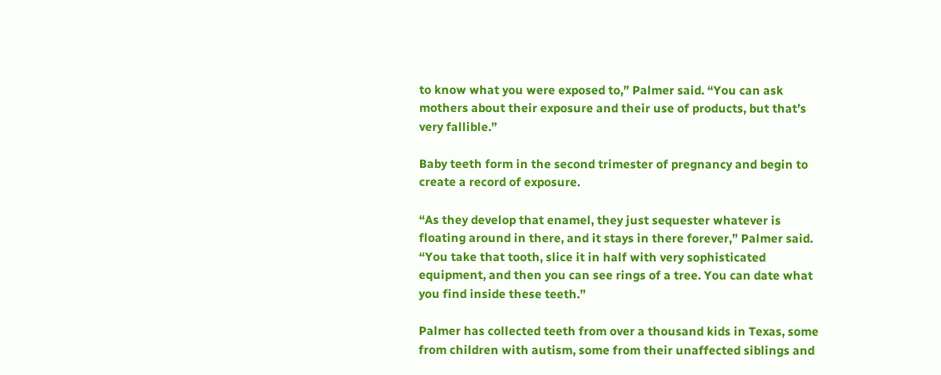to know what you were exposed to,” Palmer said. “You can ask mothers about their exposure and their use of products, but that’s very fallible.”

Baby teeth form in the second trimester of pregnancy and begin to create a record of exposure.

“As they develop that enamel, they just sequester whatever is floating around in there, and it stays in there forever,” Palmer said. “You take that tooth, slice it in half with very sophisticated equipment, and then you can see rings of a tree. You can date what you find inside these teeth.”

Palmer has collected teeth from over a thousand kids in Texas, some from children with autism, some from their unaffected siblings and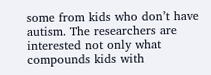some from kids who don’t have autism. The researchers are interested not only what compounds kids with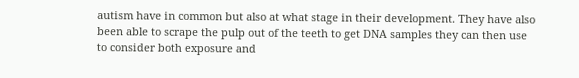autism have in common but also at what stage in their development. They have also been able to scrape the pulp out of the teeth to get DNA samples they can then use to consider both exposure and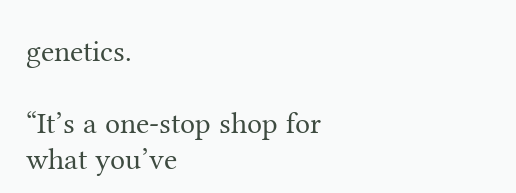genetics.

“It’s a one-stop shop for what you’ve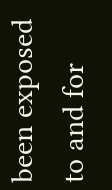been exposed to and for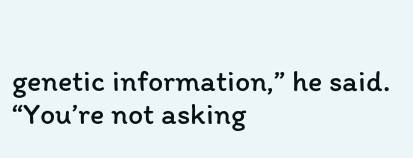genetic information,” he said. “You’re not asking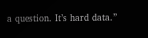a question. It’s hard data.”